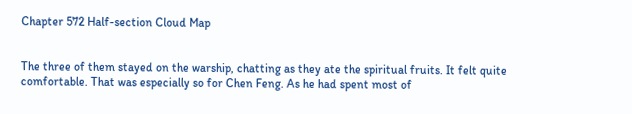Chapter 572 Half-section Cloud Map


The three of them stayed on the warship, chatting as they ate the spiritual fruits. It felt quite comfortable. That was especially so for Chen Feng. As he had spent most of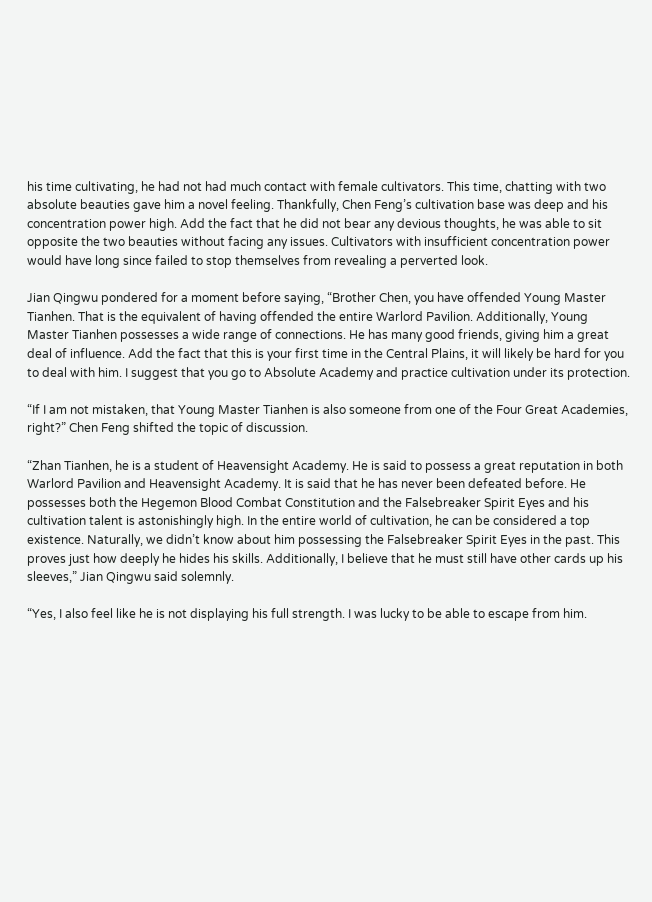his time cultivating, he had not had much contact with female cultivators. This time, chatting with two absolute beauties gave him a novel feeling. Thankfully, Chen Feng’s cultivation base was deep and his concentration power high. Add the fact that he did not bear any devious thoughts, he was able to sit opposite the two beauties without facing any issues. Cultivators with insufficient concentration power would have long since failed to stop themselves from revealing a perverted look.

Jian Qingwu pondered for a moment before saying, “Brother Chen, you have offended Young Master Tianhen. That is the equivalent of having offended the entire Warlord Pavilion. Additionally, Young Master Tianhen possesses a wide range of connections. He has many good friends, giving him a great deal of influence. Add the fact that this is your first time in the Central Plains, it will likely be hard for you to deal with him. I suggest that you go to Absolute Academy and practice cultivation under its protection.

“If I am not mistaken, that Young Master Tianhen is also someone from one of the Four Great Academies, right?” Chen Feng shifted the topic of discussion.

“Zhan Tianhen, he is a student of Heavensight Academy. He is said to possess a great reputation in both Warlord Pavilion and Heavensight Academy. It is said that he has never been defeated before. He possesses both the Hegemon Blood Combat Constitution and the Falsebreaker Spirit Eyes and his cultivation talent is astonishingly high. In the entire world of cultivation, he can be considered a top existence. Naturally, we didn’t know about him possessing the Falsebreaker Spirit Eyes in the past. This proves just how deeply he hides his skills. Additionally, I believe that he must still have other cards up his sleeves,” Jian Qingwu said solemnly.

“Yes, I also feel like he is not displaying his full strength. I was lucky to be able to escape from him.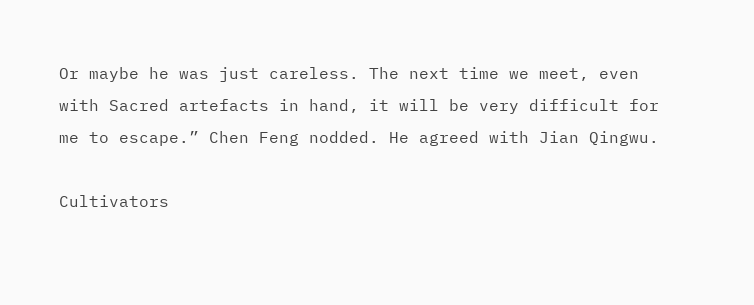Or maybe he was just careless. The next time we meet, even with Sacred artefacts in hand, it will be very difficult for me to escape.” Chen Feng nodded. He agreed with Jian Qingwu.

Cultivators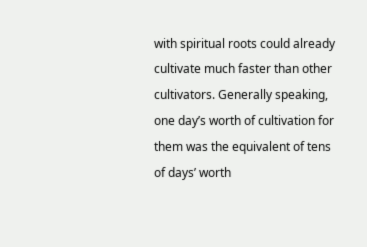with spiritual roots could already cultivate much faster than other cultivators. Generally speaking, one day’s worth of cultivation for them was the equivalent of tens of days’ worth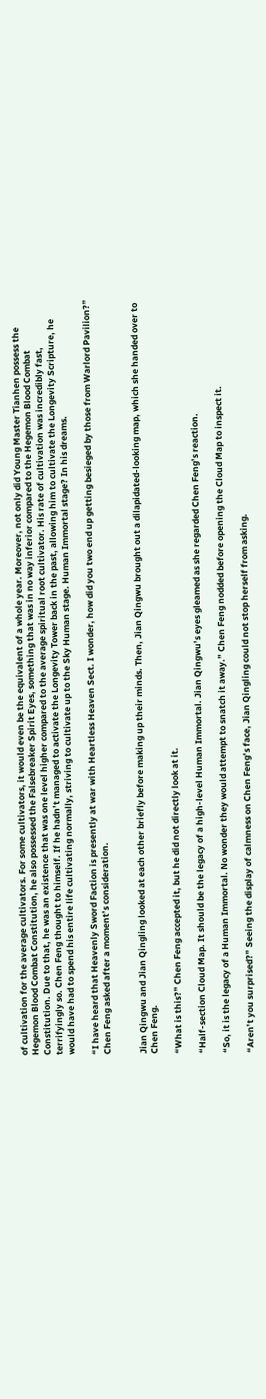of cultivation for the average cultivators. For some cultivators, it would even be the equivalent of a whole year. Moreover, not only did Young Master Tianhen possess the Hegemon Blood Combat Constitution, he also possessed the Falsebreaker Spirit Eyes, something that was in no way inferior compared to the Hegemon Blood Combat Constitution. Due to that, he was an existence that was one level higher compared to the average spiritual root cultivator. His rate of cultivation was incredibly fast, terrifyingly so. Chen Feng thought to himself. If he hadn’t managed to activate the Longevity Tower back in the past, allowing him to cultivate the Longevity Scripture, he would have had to spend his entire life cultivating normally, striving to cultivate up to the Sky Human stage. Human Immortal stage? In his dreams.

“I have heard that Heavenly Sword Faction is presently at war with Heartless Heaven Sect. I wonder, how did you two end up getting besieged by those from Warlord Pavilion?” Chen Feng asked after a moment’s consideration.


Jian Qingwu and Jian Qingling looked at each other briefly before making up their minds. Then, Jian Qingwu brought out a dilapidated-looking map, which she handed over to Chen Feng.

“What is this?” Chen Feng accepted it, but he did not directly look at it.

“Half-section Cloud Map. It should be the legacy of a high-level Human Immortal. Jian Qingwu’s eyes gleamed as she regarded Chen Feng’s reaction.

“So, it is the legacy of a Human Immortal. No wonder they would attempt to snatch it away.” Chen Feng nodded before opening the Cloud Map to inspect it.

“Aren’t you surprised?” Seeing the display of calmness on Chen Feng’s face, Jian Qingling could not stop herself from asking.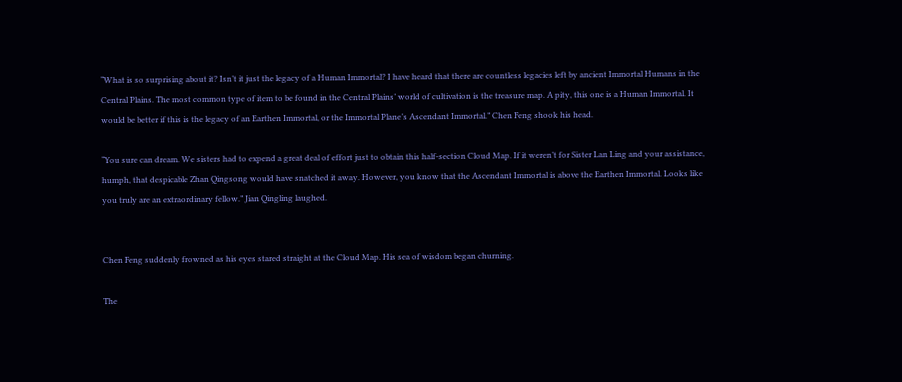“What is so surprising about it? Isn’t it just the legacy of a Human Immortal? I have heard that there are countless legacies left by ancient Immortal Humans in the Central Plains. The most common type of item to be found in the Central Plains’ world of cultivation is the treasure map. A pity, this one is a Human Immortal. It would be better if this is the legacy of an Earthen Immortal, or the Immortal Plane’s Ascendant Immortal.” Chen Feng shook his head.

“You sure can dream. We sisters had to expend a great deal of effort just to obtain this half-section Cloud Map. If it weren’t for Sister Lan Ling and your assistance, humph, that despicable Zhan Qingsong would have snatched it away. However, you know that the Ascendant Immortal is above the Earthen Immortal. Looks like you truly are an extraordinary fellow.” Jian Qingling laughed.


Chen Feng suddenly frowned as his eyes stared straight at the Cloud Map. His sea of wisdom began churning.

The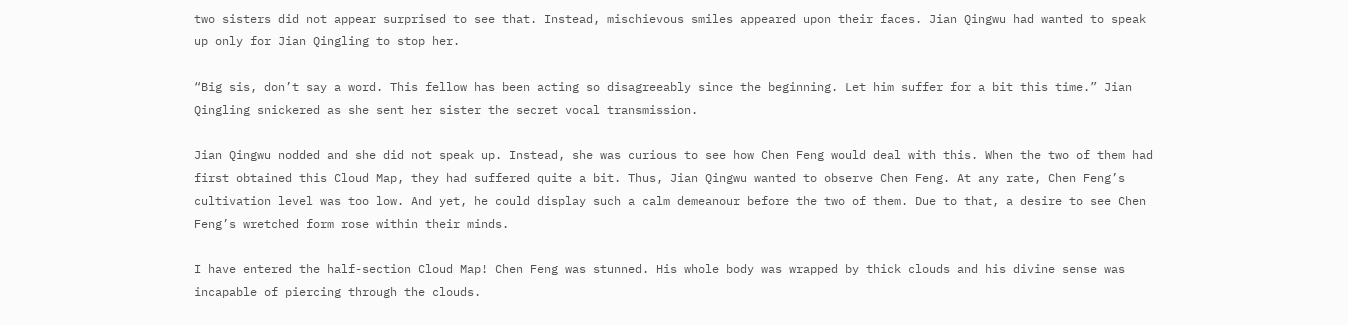two sisters did not appear surprised to see that. Instead, mischievous smiles appeared upon their faces. Jian Qingwu had wanted to speak up only for Jian Qingling to stop her.

“Big sis, don’t say a word. This fellow has been acting so disagreeably since the beginning. Let him suffer for a bit this time.” Jian Qingling snickered as she sent her sister the secret vocal transmission.

Jian Qingwu nodded and she did not speak up. Instead, she was curious to see how Chen Feng would deal with this. When the two of them had first obtained this Cloud Map, they had suffered quite a bit. Thus, Jian Qingwu wanted to observe Chen Feng. At any rate, Chen Feng’s cultivation level was too low. And yet, he could display such a calm demeanour before the two of them. Due to that, a desire to see Chen Feng’s wretched form rose within their minds.

I have entered the half-section Cloud Map! Chen Feng was stunned. His whole body was wrapped by thick clouds and his divine sense was incapable of piercing through the clouds.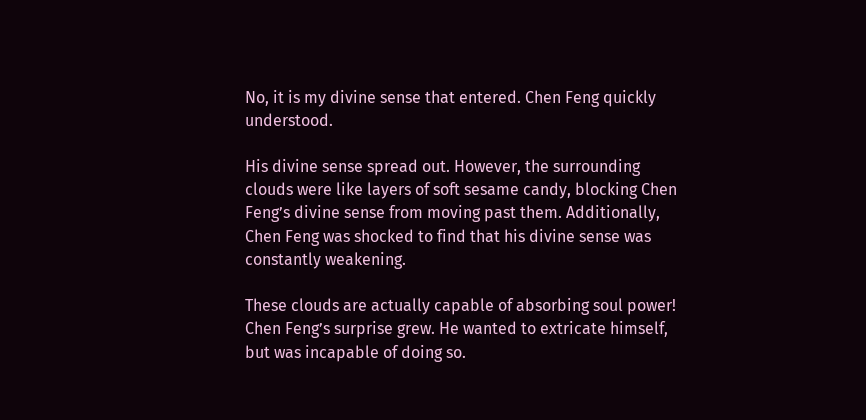No, it is my divine sense that entered. Chen Feng quickly understood.

His divine sense spread out. However, the surrounding clouds were like layers of soft sesame candy, blocking Chen Feng’s divine sense from moving past them. Additionally, Chen Feng was shocked to find that his divine sense was constantly weakening.

These clouds are actually capable of absorbing soul power! Chen Feng’s surprise grew. He wanted to extricate himself, but was incapable of doing so.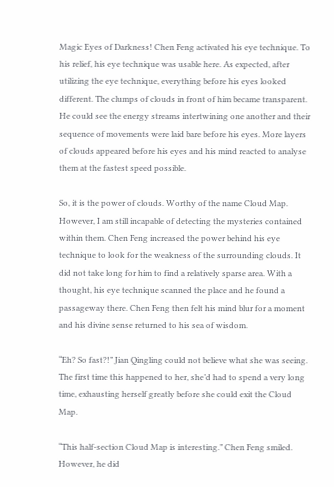Magic Eyes of Darkness! Chen Feng activated his eye technique. To his relief, his eye technique was usable here. As expected, after utilizing the eye technique, everything before his eyes looked different. The clumps of clouds in front of him became transparent. He could see the energy streams intertwining one another and their sequence of movements were laid bare before his eyes. More layers of clouds appeared before his eyes and his mind reacted to analyse them at the fastest speed possible.

So, it is the power of clouds. Worthy of the name Cloud Map. However, I am still incapable of detecting the mysteries contained within them. Chen Feng increased the power behind his eye technique to look for the weakness of the surrounding clouds. It did not take long for him to find a relatively sparse area. With a thought, his eye technique scanned the place and he found a passageway there. Chen Feng then felt his mind blur for a moment and his divine sense returned to his sea of wisdom.

“Eh? So fast?!” Jian Qingling could not believe what she was seeing. The first time this happened to her, she’d had to spend a very long time, exhausting herself greatly before she could exit the Cloud Map.

“This half-section Cloud Map is interesting.” Chen Feng smiled. However, he did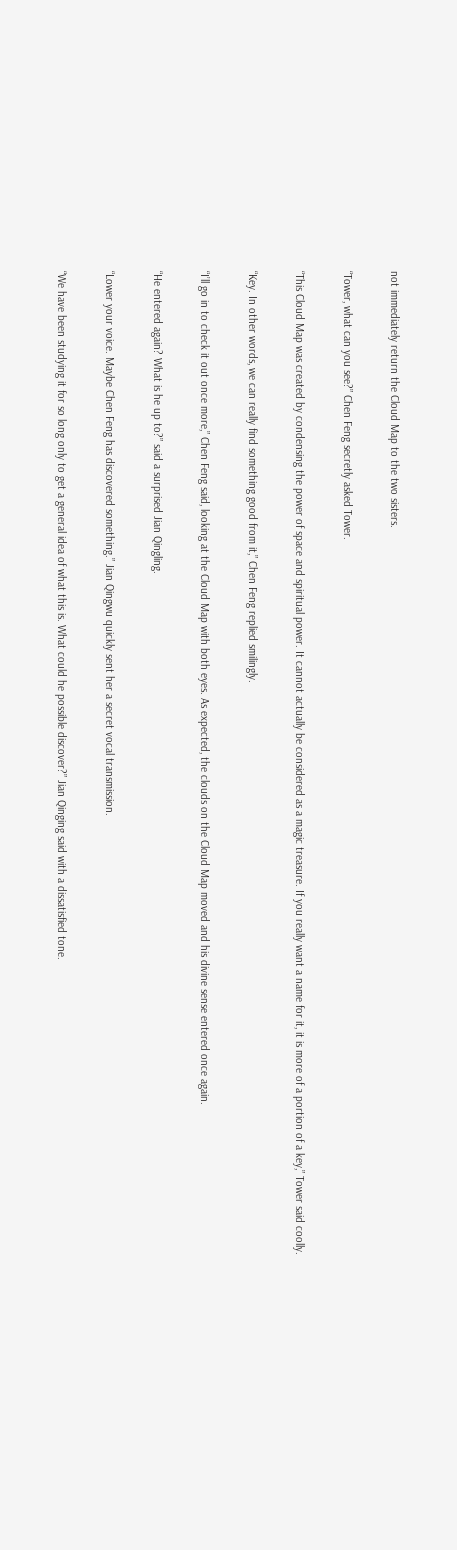not immediately return the Cloud Map to the two sisters.

“Tower, what can you see?” Chen Feng secretly asked Tower.

“This Cloud Map was created by condensing the power of space and spiritual power. It cannot actually be considered as a magic treasure. If you really want a name for it, it is more of a portion of a key,” Tower said coolly.

“Key. In other words, we can really find something good from it,” Chen Feng replied smilingly.

“I’ll go in to check it out once more,” Chen Feng said, looking at the Cloud Map with both eyes. As expected, the clouds on the Cloud Map moved and his divine sense entered once again.

“He entered again? What is he up to?” said a surprised Jian Qingling.

“Lower your voice. Maybe Chen Feng has discovered something.” Jian Qingwu quickly sent her a secret vocal transmission.

“We have been studying it for so long only to get a general idea of what this is. What could he possible discover?” Jian Qinging said with a dissatisfied tone.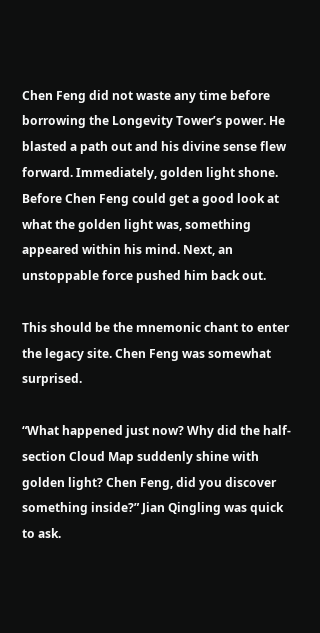Chen Feng did not waste any time before borrowing the Longevity Tower’s power. He blasted a path out and his divine sense flew forward. Immediately, golden light shone. Before Chen Feng could get a good look at what the golden light was, something appeared within his mind. Next, an unstoppable force pushed him back out.

This should be the mnemonic chant to enter the legacy site. Chen Feng was somewhat surprised.

“What happened just now? Why did the half-section Cloud Map suddenly shine with golden light? Chen Feng, did you discover something inside?” Jian Qingling was quick to ask.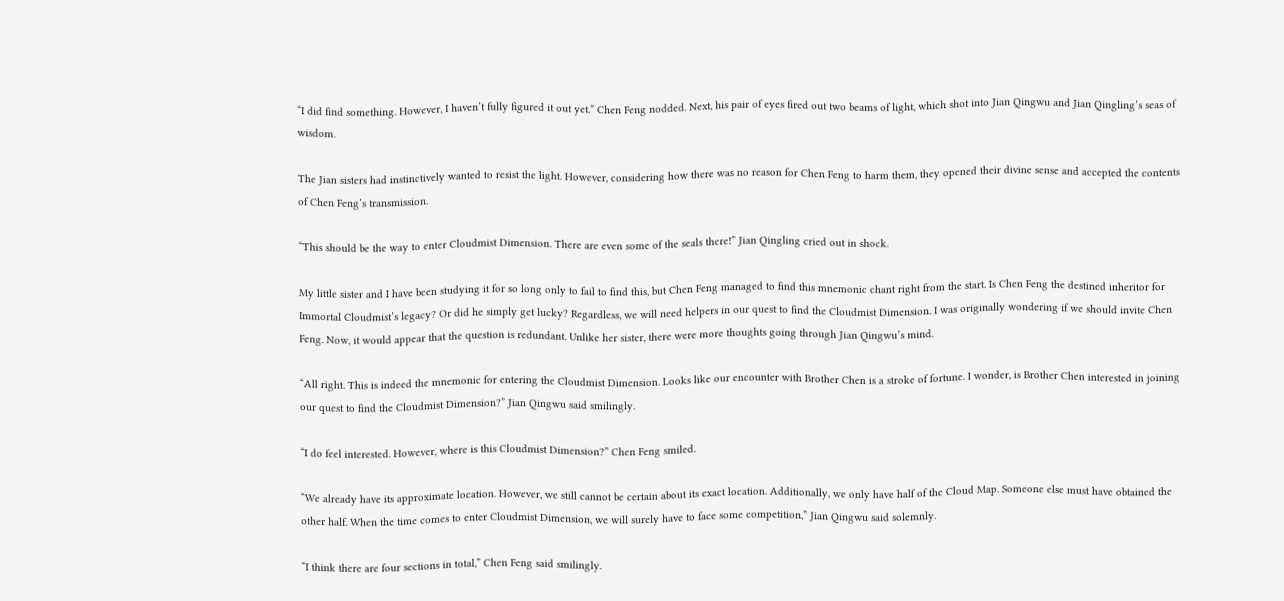“I did find something. However, I haven’t fully figured it out yet.” Chen Feng nodded. Next, his pair of eyes fired out two beams of light, which shot into Jian Qingwu and Jian Qingling’s seas of wisdom.

The Jian sisters had instinctively wanted to resist the light. However, considering how there was no reason for Chen Feng to harm them, they opened their divine sense and accepted the contents of Chen Feng’s transmission.

“This should be the way to enter Cloudmist Dimension. There are even some of the seals there!” Jian Qingling cried out in shock.

My little sister and I have been studying it for so long only to fail to find this, but Chen Feng managed to find this mnemonic chant right from the start. Is Chen Feng the destined inheritor for Immortal Cloudmist’s legacy? Or did he simply get lucky? Regardless, we will need helpers in our quest to find the Cloudmist Dimension. I was originally wondering if we should invite Chen Feng. Now, it would appear that the question is redundant. Unlike her sister, there were more thoughts going through Jian Qingwu’s mind.

“All right. This is indeed the mnemonic for entering the Cloudmist Dimension. Looks like our encounter with Brother Chen is a stroke of fortune. I wonder, is Brother Chen interested in joining our quest to find the Cloudmist Dimension?” Jian Qingwu said smilingly.

“I do feel interested. However, where is this Cloudmist Dimension?” Chen Feng smiled.

“We already have its approximate location. However, we still cannot be certain about its exact location. Additionally, we only have half of the Cloud Map. Someone else must have obtained the other half. When the time comes to enter Cloudmist Dimension, we will surely have to face some competition,” Jian Qingwu said solemnly.

“I think there are four sections in total,” Chen Feng said smilingly.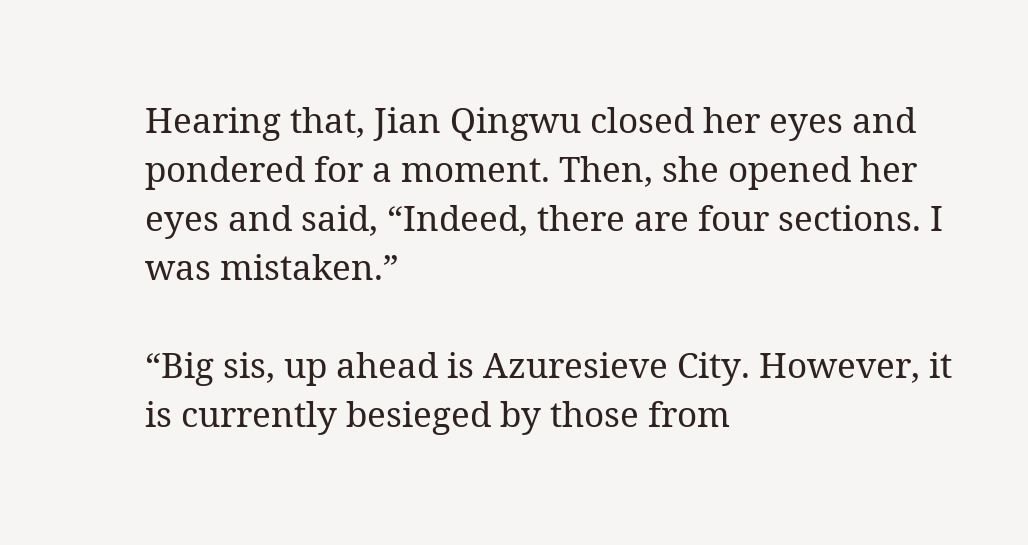Hearing that, Jian Qingwu closed her eyes and pondered for a moment. Then, she opened her eyes and said, “Indeed, there are four sections. I was mistaken.”

“Big sis, up ahead is Azuresieve City. However, it is currently besieged by those from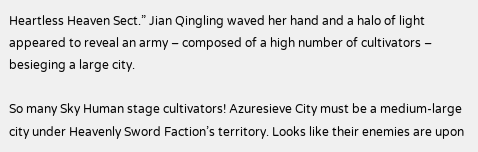Heartless Heaven Sect.” Jian Qingling waved her hand and a halo of light appeared to reveal an army – composed of a high number of cultivators – besieging a large city.

So many Sky Human stage cultivators! Azuresieve City must be a medium-large city under Heavenly Sword Faction’s territory. Looks like their enemies are upon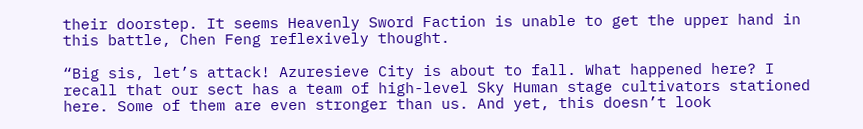their doorstep. It seems Heavenly Sword Faction is unable to get the upper hand in this battle, Chen Feng reflexively thought.

“Big sis, let’s attack! Azuresieve City is about to fall. What happened here? I recall that our sect has a team of high-level Sky Human stage cultivators stationed here. Some of them are even stronger than us. And yet, this doesn’t look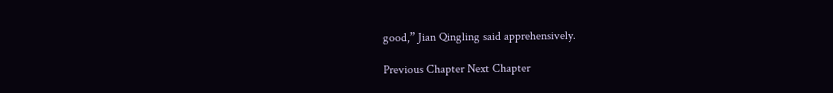good,” Jian Qingling said apprehensively.

Previous Chapter Next Chapter